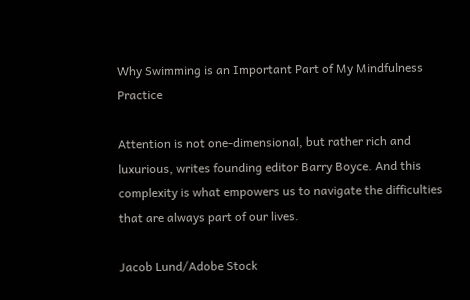Why Swimming is an Important Part of My Mindfulness Practice

Attention is not one-dimensional, but rather rich and luxurious, writes founding editor Barry Boyce. And this complexity is what empowers us to navigate the difficulties that are always part of our lives.

Jacob Lund/Adobe Stock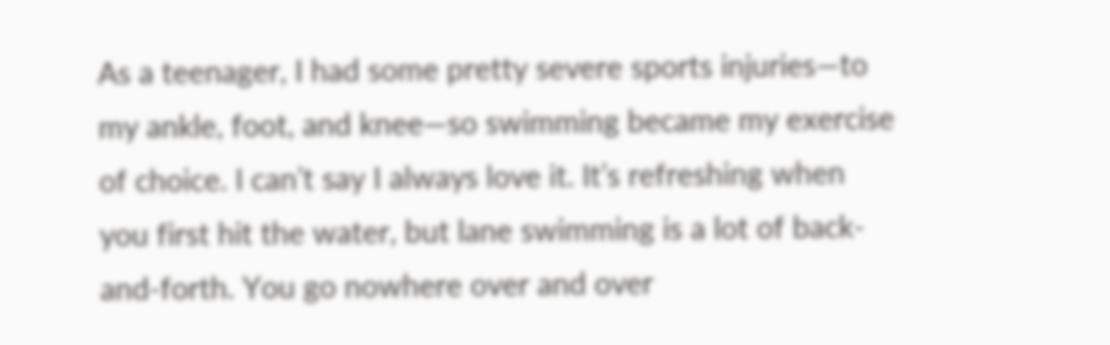As a teenager, I had some pretty severe sports injuries—to my ankle, foot, and knee—so swimming became my exercise of choice. I can’t say I always love it. It’s refreshing when you first hit the water, but lane swimming is a lot of back-and-forth. You go nowhere over and over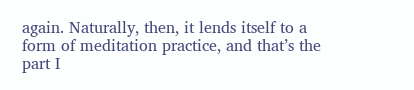again. Naturally, then, it lends itself to a form of meditation practice, and that’s the part I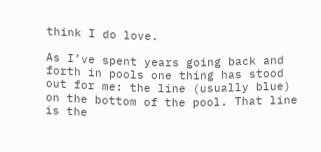think I do love.

As I’ve spent years going back and forth in pools one thing has stood out for me: the line (usually blue) on the bottom of the pool. That line is the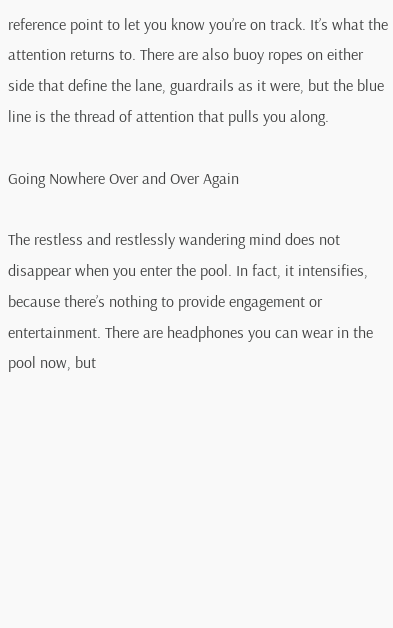reference point to let you know you’re on track. It’s what the attention returns to. There are also buoy ropes on either side that define the lane, guardrails as it were, but the blue line is the thread of attention that pulls you along.

Going Nowhere Over and Over Again

The restless and restlessly wandering mind does not disappear when you enter the pool. In fact, it intensifies, because there’s nothing to provide engagement or entertainment. There are headphones you can wear in the pool now, but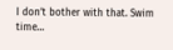I don’t bother with that. Swim time…